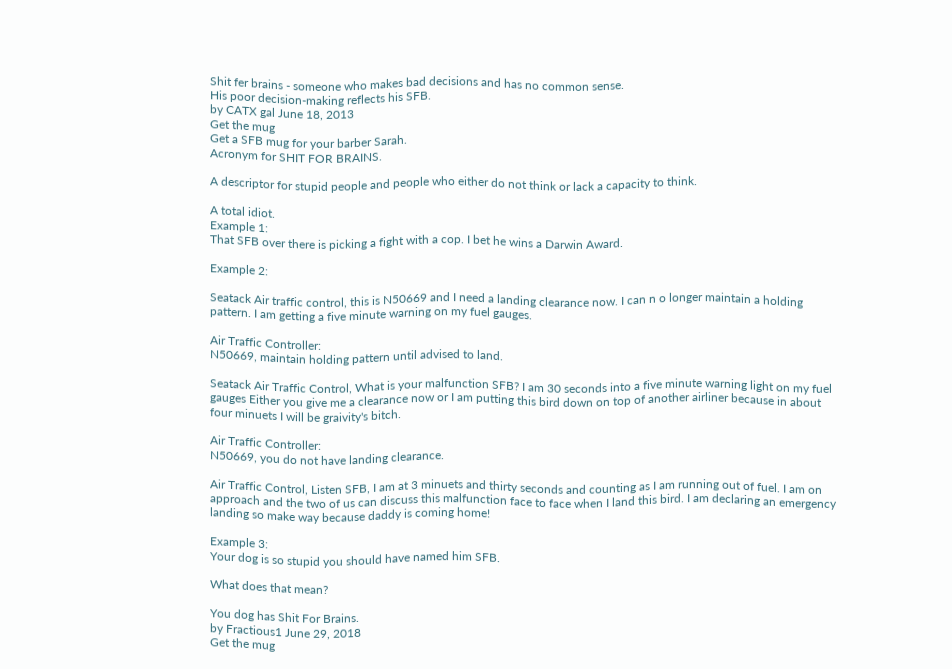Shit fer brains - someone who makes bad decisions and has no common sense.
His poor decision-making reflects his SFB.
by CATX gal June 18, 2013
Get the mug
Get a SFB mug for your barber Sarah.
Acronym for SHIT FOR BRAINS.

A descriptor for stupid people and people who either do not think or lack a capacity to think.

A total idiot.
Example 1:
That SFB over there is picking a fight with a cop. I bet he wins a Darwin Award.

Example 2:

Seatack Air traffic control, this is N50669 and I need a landing clearance now. I can n o longer maintain a holding pattern. I am getting a five minute warning on my fuel gauges.

Air Traffic Controller:
N50669, maintain holding pattern until advised to land.

Seatack Air Traffic Control, What is your malfunction SFB? I am 30 seconds into a five minute warning light on my fuel gauges Either you give me a clearance now or I am putting this bird down on top of another airliner because in about four minuets I will be graivity's bitch.

Air Traffic Controller:
N50669, you do not have landing clearance.

Air Traffic Control, Listen SFB, I am at 3 minuets and thirty seconds and counting as I am running out of fuel. I am on approach and the two of us can discuss this malfunction face to face when I land this bird. I am declaring an emergency landing so make way because daddy is coming home!

Example 3:
Your dog is so stupid you should have named him SFB.

What does that mean?

You dog has Shit For Brains.
by Fractious1 June 29, 2018
Get the mug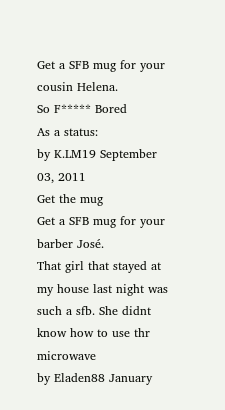Get a SFB mug for your cousin Helena.
So F***** Bored
As a status:
by K.LM19 September 03, 2011
Get the mug
Get a SFB mug for your barber José.
That girl that stayed at my house last night was such a sfb. She didnt know how to use thr microwave
by Eladen88 January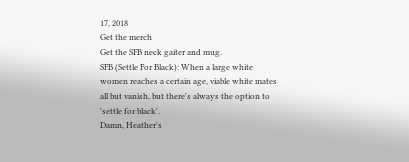17, 2018
Get the merch
Get the SFB neck gaiter and mug.
SFB (Settle For Black): When a large white women reaches a certain age, viable white mates all but vanish, but there's always the option to 'settle for black'.
Damn, Heather's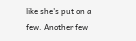like she's put on a few. Another few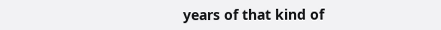years of that kind of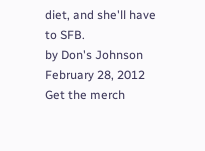diet, and she'll have to SFB.
by Don's Johnson February 28, 2012
Get the merch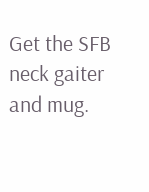Get the SFB neck gaiter and mug.